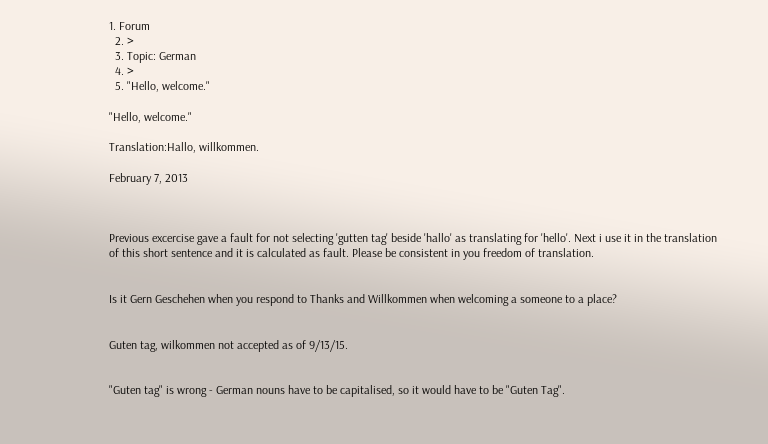1. Forum
  2. >
  3. Topic: German
  4. >
  5. "Hello, welcome."

"Hello, welcome."

Translation:Hallo, willkommen.

February 7, 2013



Previous excercise gave a fault for not selecting 'gutten tag' beside 'hallo' as translating for 'hello'. Next i use it in the translation of this short sentence and it is calculated as fault. Please be consistent in you freedom of translation.


Is it Gern Geschehen when you respond to Thanks and Willkommen when welcoming a someone to a place?


Guten tag, wilkommen not accepted as of 9/13/15.


"Guten tag" is wrong - German nouns have to be capitalised, so it would have to be "Guten Tag".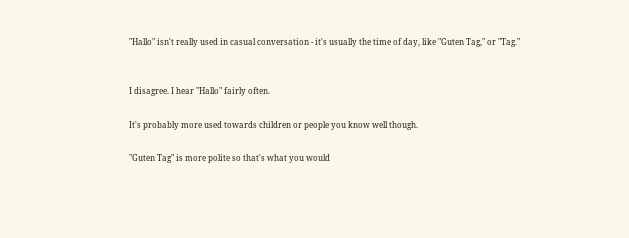"Hallo" isn't really used in casual conversation - it's usually the time of day, like "Guten Tag," or "Tag."


I disagree. I hear "Hallo" fairly often.

It's probably more used towards children or people you know well though.

"Guten Tag" is more polite so that's what you would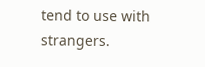tend to use with strangers.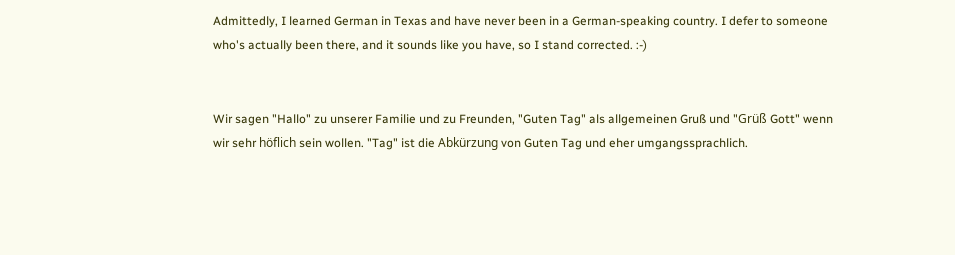Admittedly, I learned German in Texas and have never been in a German-speaking country. I defer to someone who's actually been there, and it sounds like you have, so I stand corrected. :-)


Wir sagen "Hallo" zu unserer Familie und zu Freunden, "Guten Tag" als allgemeinen Gruß und "Grüß Gott" wenn wir sehr höflich sein wollen. "Tag" ist die Abkürzung von Guten Tag und eher umgangssprachlich.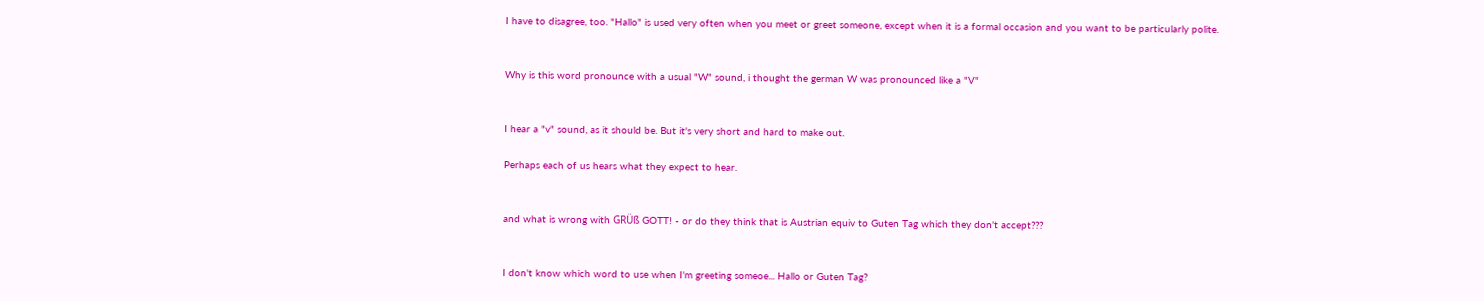I have to disagree, too. "Hallo" is used very often when you meet or greet someone, except when it is a formal occasion and you want to be particularly polite.


Why is this word pronounce with a usual "W" sound, i thought the german W was pronounced like a "V"


I hear a "v" sound, as it should be. But it's very short and hard to make out.

Perhaps each of us hears what they expect to hear.


and what is wrong with GRÜß GOTT! - or do they think that is Austrian equiv to Guten Tag which they don't accept???


I don't know which word to use when I'm greeting someoe... Hallo or Guten Tag?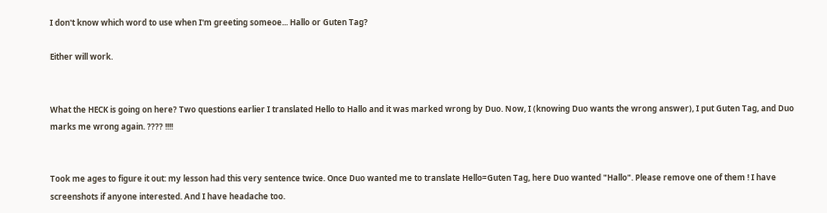I don't know which word to use when I'm greeting someoe... Hallo or Guten Tag?

Either will work.


What the HECK is going on here? Two questions earlier I translated Hello to Hallo and it was marked wrong by Duo. Now, I (knowing Duo wants the wrong answer), I put Guten Tag, and Duo marks me wrong again. ???? !!!!


Took me ages to figure it out: my lesson had this very sentence twice. Once Duo wanted me to translate Hello=Guten Tag, here Duo wanted "Hallo". Please remove one of them ! I have screenshots if anyone interested. And I have headache too.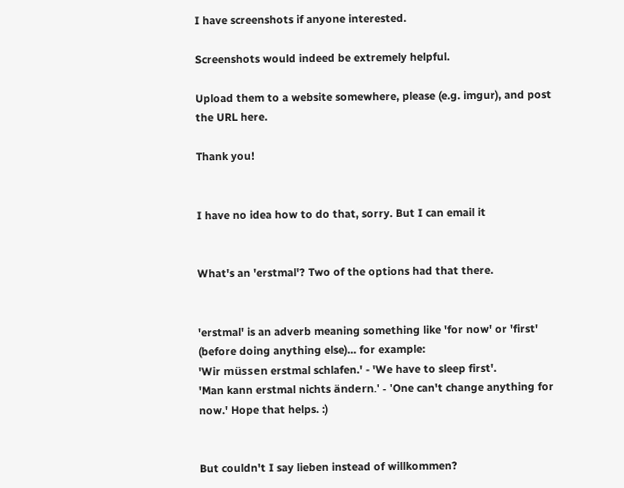I have screenshots if anyone interested.

Screenshots would indeed be extremely helpful.

Upload them to a website somewhere, please (e.g. imgur), and post the URL here.

Thank you!


I have no idea how to do that, sorry. But I can email it


What's an 'erstmal'? Two of the options had that there.


'erstmal' is an adverb meaning something like 'for now' or 'first' (before doing anything else)... for example:
'Wir müssen erstmal schlafen.' - 'We have to sleep first'.
'Man kann erstmal nichts ändern.' - 'One can't change anything for now.' Hope that helps. :)


But couldn't I say lieben instead of willkommen?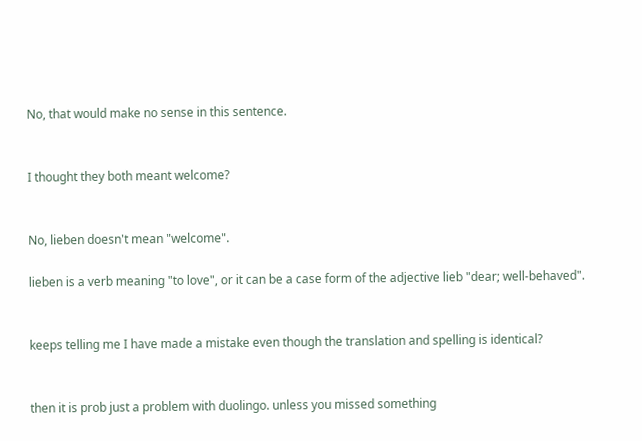No, that would make no sense in this sentence.


I thought they both meant welcome?


No, lieben doesn't mean "welcome".

lieben is a verb meaning "to love", or it can be a case form of the adjective lieb "dear; well-behaved".


keeps telling me I have made a mistake even though the translation and spelling is identical?


then it is prob just a problem with duolingo. unless you missed something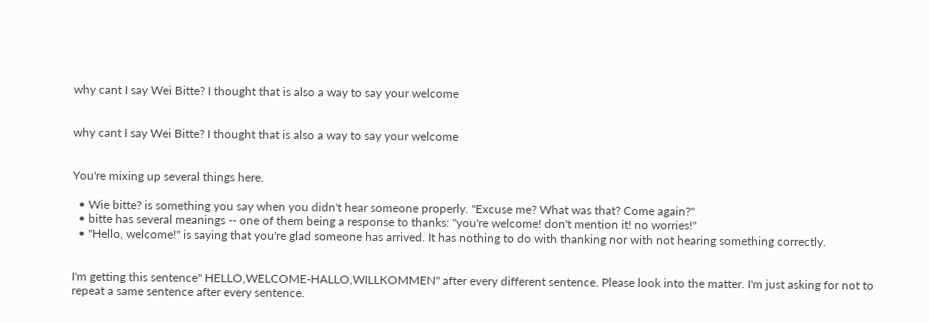why cant I say Wei Bitte? I thought that is also a way to say your welcome


why cant I say Wei Bitte? I thought that is also a way to say your welcome


You're mixing up several things here.

  • Wie bitte? is something you say when you didn't hear someone properly. "Excuse me? What was that? Come again?"
  • bitte has several meanings -- one of them being a response to thanks: "you're welcome! don't mention it! no worries!"
  • "Hello, welcome!" is saying that you're glad someone has arrived. It has nothing to do with thanking nor with not hearing something correctly.


I'm getting this sentence" HELLO,WELCOME-HALLO,WILLKOMMEN" after every different sentence. Please look into the matter. I'm just asking for not to repeat a same sentence after every sentence.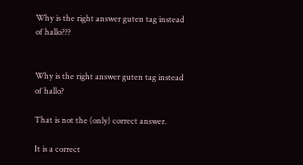Why is the right answer guten tag instead of hallo???


Why is the right answer guten tag instead of hallo?

That is not the (only) correct answer.

It is a correct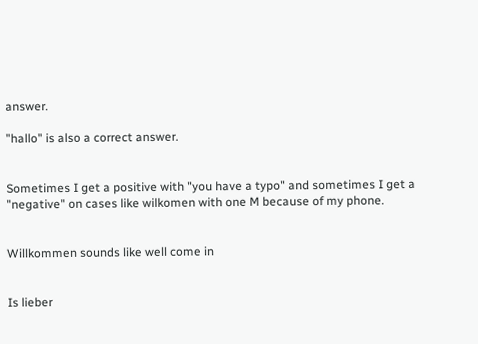answer.

"hallo" is also a correct answer.


Sometimes I get a positive with "you have a typo" and sometimes I get a "negative" on cases like wilkomen with one M because of my phone.


Willkommen sounds like well come in


Is lieber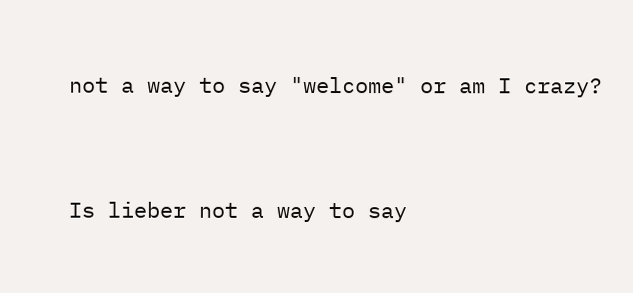not a way to say "welcome" or am I crazy?


Is lieber not a way to say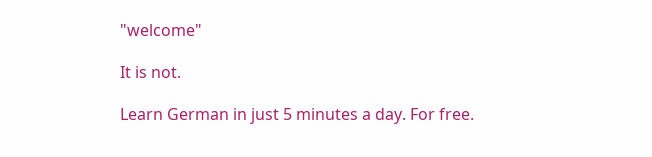"welcome"

It is not.

Learn German in just 5 minutes a day. For free.